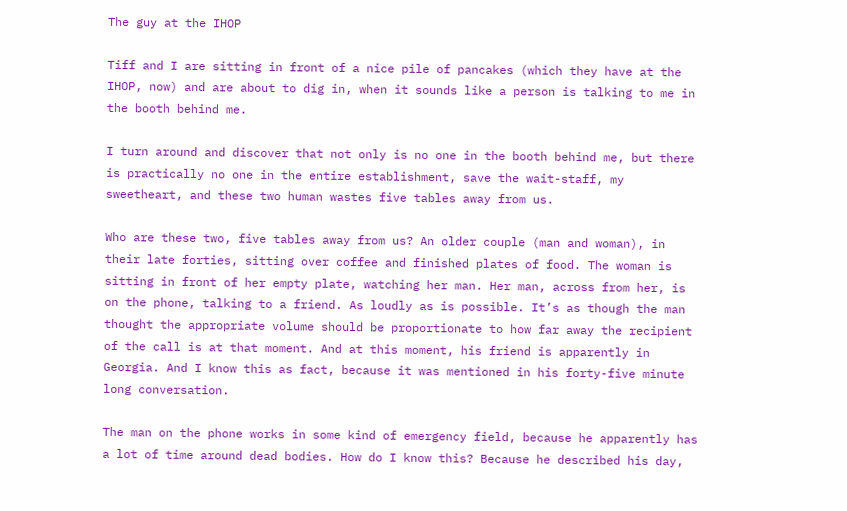The guy at the IHOP

Tiff and I are sitting in front of a nice pile of pancakes (which they have at the IHOP, now) and are about to dig in, when it sounds like a person is talking to me in the booth behind me.

I turn around and discover that not only is no one in the booth behind me, but there is practically no one in the entire establishment, save the wait-staff, my sweetheart, and these two human wastes five tables away from us.

Who are these two, five tables away from us? An older couple (man and woman), in their late forties, sitting over coffee and finished plates of food. The woman is sitting in front of her empty plate, watching her man. Her man, across from her, is on the phone, talking to a friend. As loudly as is possible. It’s as though the man thought the appropriate volume should be proportionate to how far away the recipient of the call is at that moment. And at this moment, his friend is apparently in Georgia. And I know this as fact, because it was mentioned in his forty-five minute long conversation.

The man on the phone works in some kind of emergency field, because he apparently has a lot of time around dead bodies. How do I know this? Because he described his day,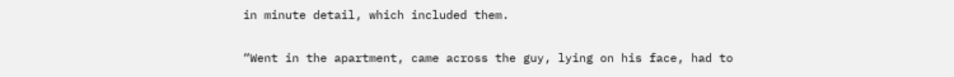in minute detail, which included them.

“Went in the apartment, came across the guy, lying on his face, had to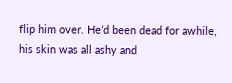flip him over. He’d been dead for awhile, his skin was all ashy and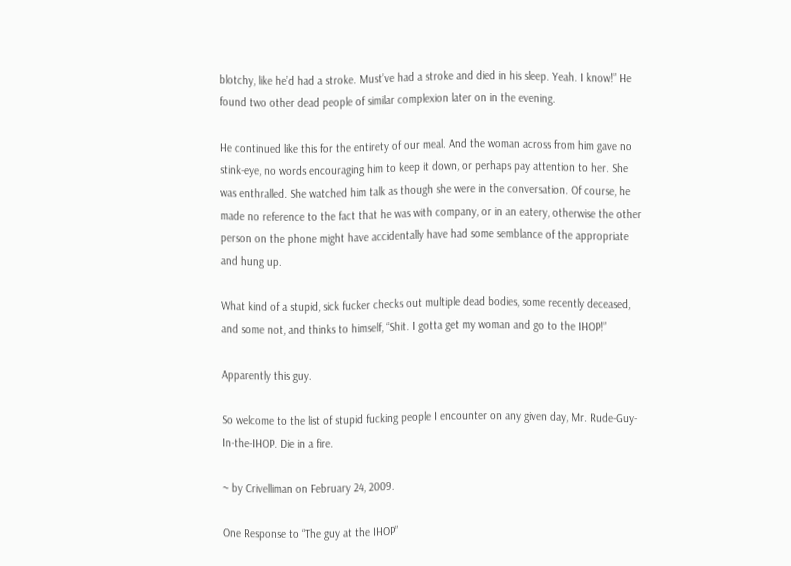blotchy, like he’d had a stroke. Must’ve had a stroke and died in his sleep. Yeah. I know!” He found two other dead people of similar complexion later on in the evening.

He continued like this for the entirety of our meal. And the woman across from him gave no stink-eye, no words encouraging him to keep it down, or perhaps pay attention to her. She was enthralled. She watched him talk as though she were in the conversation. Of course, he made no reference to the fact that he was with company, or in an eatery, otherwise the other person on the phone might have accidentally have had some semblance of the appropriate and hung up.

What kind of a stupid, sick fucker checks out multiple dead bodies, some recently deceased, and some not, and thinks to himself, “Shit. I gotta get my woman and go to the IHOP!”

Apparently this guy.

So welcome to the list of stupid fucking people I encounter on any given day, Mr. Rude-Guy-In-the-IHOP. Die in a fire.

~ by Crivelliman on February 24, 2009.

One Response to “The guy at the IHOP”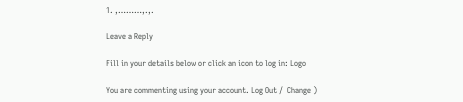1. ,………,.,.

Leave a Reply

Fill in your details below or click an icon to log in: Logo

You are commenting using your account. Log Out /  Change )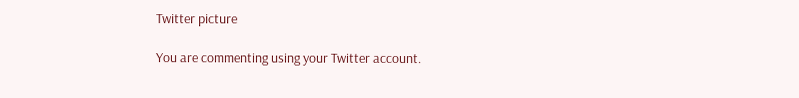Twitter picture

You are commenting using your Twitter account.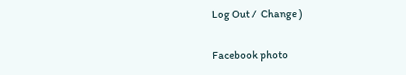Log Out /  Change )

Facebook photo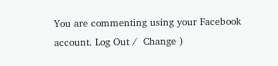You are commenting using your Facebook account. Log Out /  Change )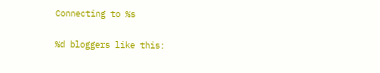Connecting to %s

%d bloggers like this: